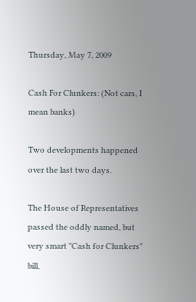Thursday, May 7, 2009

Cash For Clunkers: (Not cars, I mean banks)

Two developments happened over the last two days.

The House of Representatives passed the oddly named, but very smart "Cash for Clunkers" bill,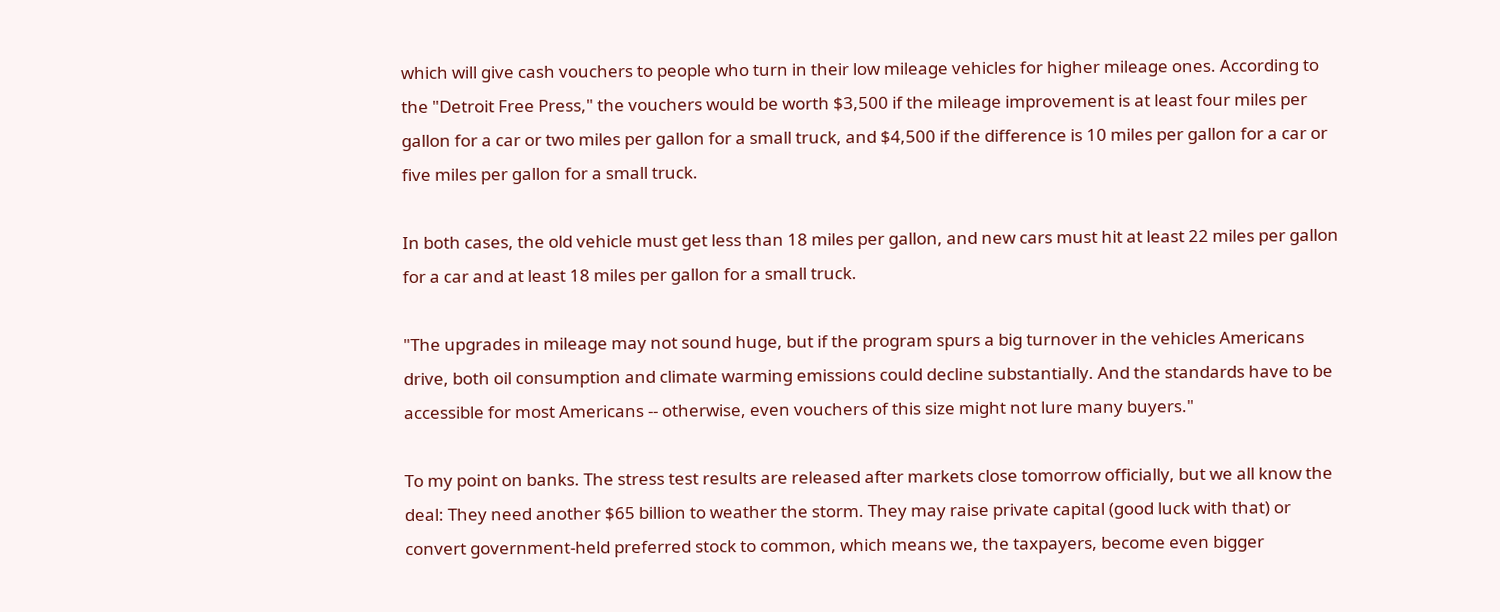which will give cash vouchers to people who turn in their low mileage vehicles for higher mileage ones. According to the "Detroit Free Press," the vouchers would be worth $3,500 if the mileage improvement is at least four miles per gallon for a car or two miles per gallon for a small truck, and $4,500 if the difference is 10 miles per gallon for a car or five miles per gallon for a small truck.

In both cases, the old vehicle must get less than 18 miles per gallon, and new cars must hit at least 22 miles per gallon for a car and at least 18 miles per gallon for a small truck.

"The upgrades in mileage may not sound huge, but if the program spurs a big turnover in the vehicles Americans drive, both oil consumption and climate warming emissions could decline substantially. And the standards have to be accessible for most Americans -- otherwise, even vouchers of this size might not lure many buyers."

To my point on banks. The stress test results are released after markets close tomorrow officially, but we all know the deal: They need another $65 billion to weather the storm. They may raise private capital (good luck with that) or convert government-held preferred stock to common, which means we, the taxpayers, become even bigger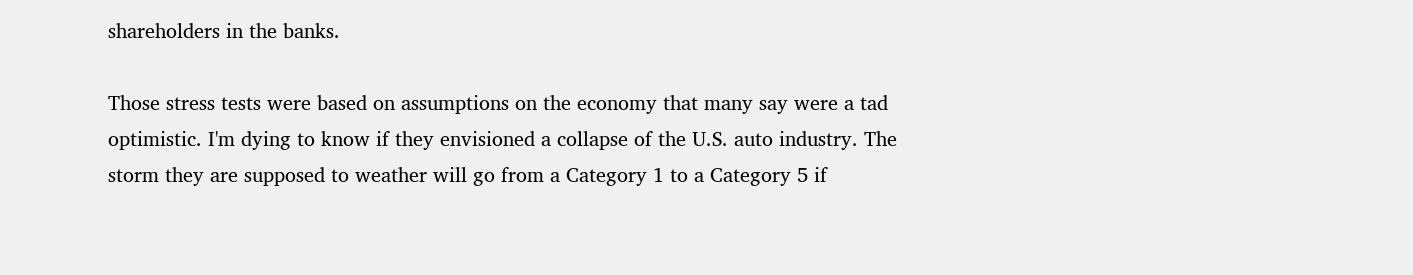shareholders in the banks.

Those stress tests were based on assumptions on the economy that many say were a tad optimistic. I'm dying to know if they envisioned a collapse of the U.S. auto industry. The storm they are supposed to weather will go from a Category 1 to a Category 5 if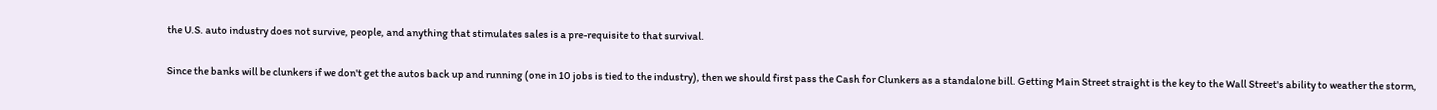the U.S. auto industry does not survive, people, and anything that stimulates sales is a pre-requisite to that survival.

Since the banks will be clunkers if we don't get the autos back up and running (one in 10 jobs is tied to the industry), then we should first pass the Cash for Clunkers as a standalone bill. Getting Main Street straight is the key to the Wall Street's ability to weather the storm,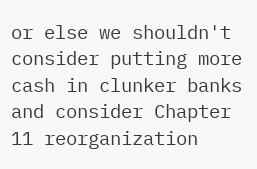or else we shouldn't consider putting more cash in clunker banks and consider Chapter 11 reorganization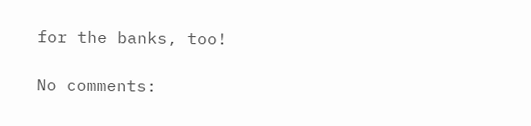for the banks, too!

No comments: